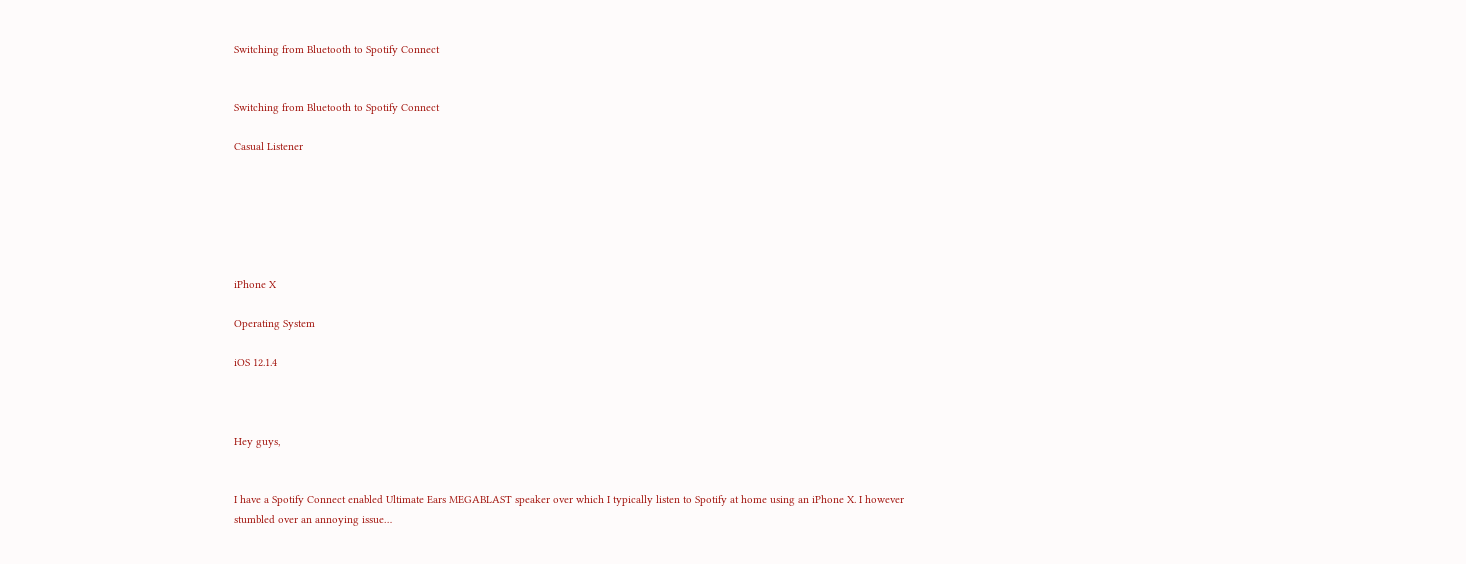Switching from Bluetooth to Spotify Connect


Switching from Bluetooth to Spotify Connect

Casual Listener






iPhone X

Operating System

iOS 12.1.4



Hey guys,


I have a Spotify Connect enabled Ultimate Ears MEGABLAST speaker over which I typically listen to Spotify at home using an iPhone X. I however stumbled over an annoying issue…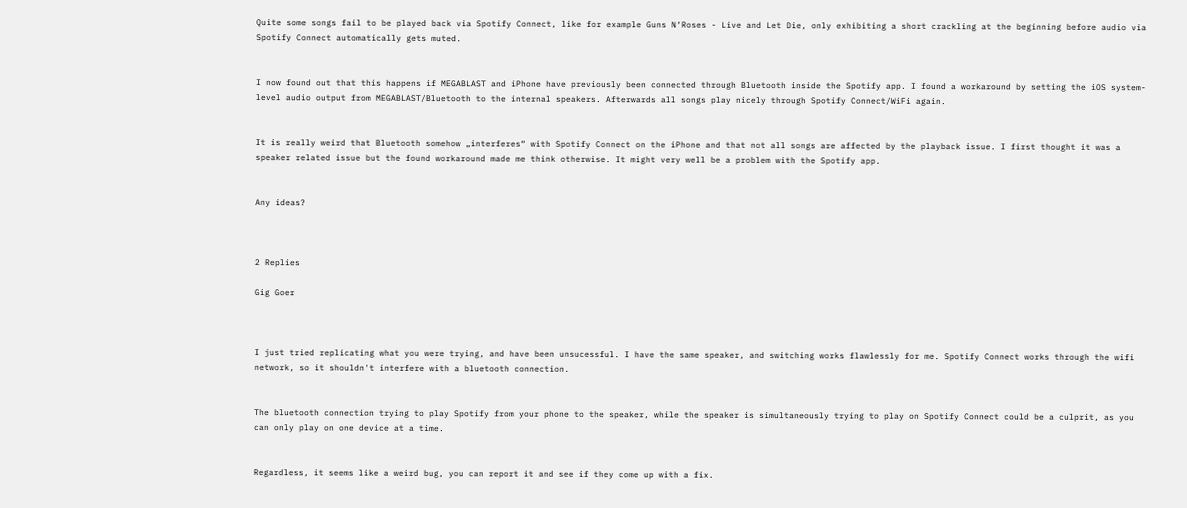Quite some songs fail to be played back via Spotify Connect, like for example Guns N‘Roses - Live and Let Die, only exhibiting a short crackling at the beginning before audio via Spotify Connect automatically gets muted.


I now found out that this happens if MEGABLAST and iPhone have previously been connected through Bluetooth inside the Spotify app. I found a workaround by setting the iOS system-level audio output from MEGABLAST/Bluetooth to the internal speakers. Afterwards all songs play nicely through Spotify Connect/WiFi again.


It is really weird that Bluetooth somehow „interferes“ with Spotify Connect on the iPhone and that not all songs are affected by the playback issue. I first thought it was a speaker related issue but the found workaround made me think otherwise. It might very well be a problem with the Spotify app.


Any ideas?



2 Replies

Gig Goer



I just tried replicating what you were trying, and have been unsucessful. I have the same speaker, and switching works flawlessly for me. Spotify Connect works through the wifi network, so it shouldn't interfere with a bluetooth connection.


The bluetooth connection trying to play Spotify from your phone to the speaker, while the speaker is simultaneously trying to play on Spotify Connect could be a culprit, as you can only play on one device at a time.


Regardless, it seems like a weird bug, you can report it and see if they come up with a fix.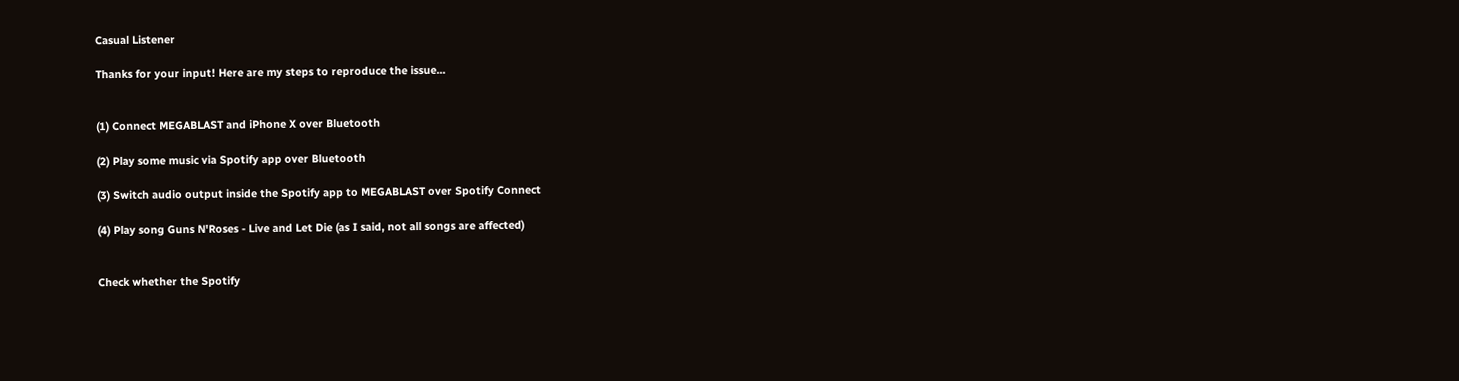Casual Listener

Thanks for your input! Here are my steps to reproduce the issue...


(1) Connect MEGABLAST and iPhone X over Bluetooth

(2) Play some music via Spotify app over Bluetooth

(3) Switch audio output inside the Spotify app to MEGABLAST over Spotify Connect

(4) Play song Guns N'Roses - Live and Let Die (as I said, not all songs are affected)


Check whether the Spotify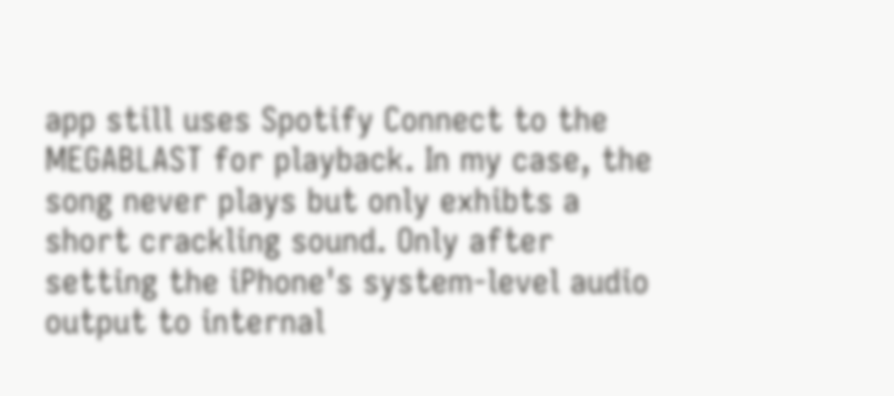app still uses Spotify Connect to the MEGABLAST for playback. In my case, the song never plays but only exhibts a short crackling sound. Only after setting the iPhone's system-level audio output to internal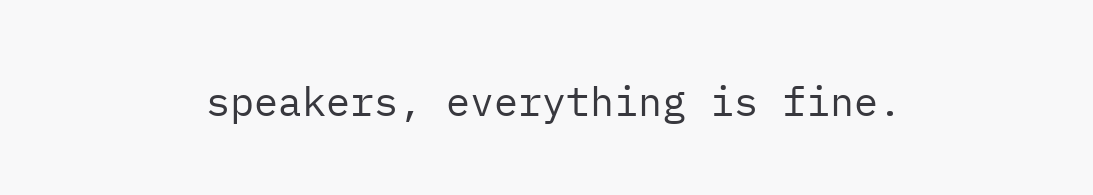speakers, everything is fine.